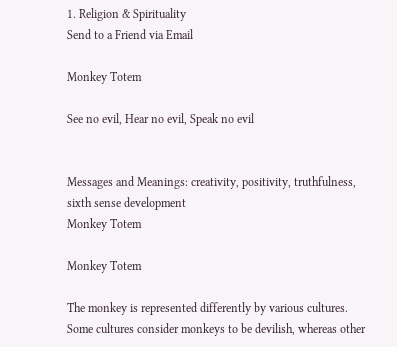1. Religion & Spirituality
Send to a Friend via Email

Monkey Totem

See no evil, Hear no evil, Speak no evil


Messages and Meanings: creativity, positivity, truthfulness, sixth sense development
Monkey Totem

Monkey Totem

The monkey is represented differently by various cultures. Some cultures consider monkeys to be devilish, whereas other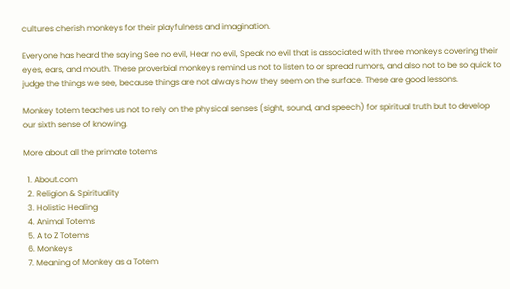cultures cherish monkeys for their playfulness and imagination.

Everyone has heard the saying See no evil, Hear no evil, Speak no evil that is associated with three monkeys covering their eyes, ears, and mouth. These proverbial monkeys remind us not to listen to or spread rumors, and also not to be so quick to judge the things we see, because things are not always how they seem on the surface. These are good lessons.

Monkey totem teaches us not to rely on the physical senses (sight, sound, and speech) for spiritual truth but to develop our sixth sense of knowing.

More about all the primate totems

  1. About.com
  2. Religion & Spirituality
  3. Holistic Healing
  4. Animal Totems
  5. A to Z Totems
  6. Monkeys
  7. Meaning of Monkey as a Totem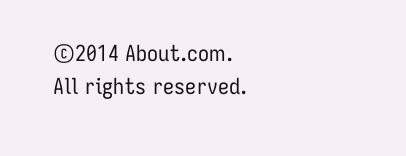©2014 About.com. All rights reserved.